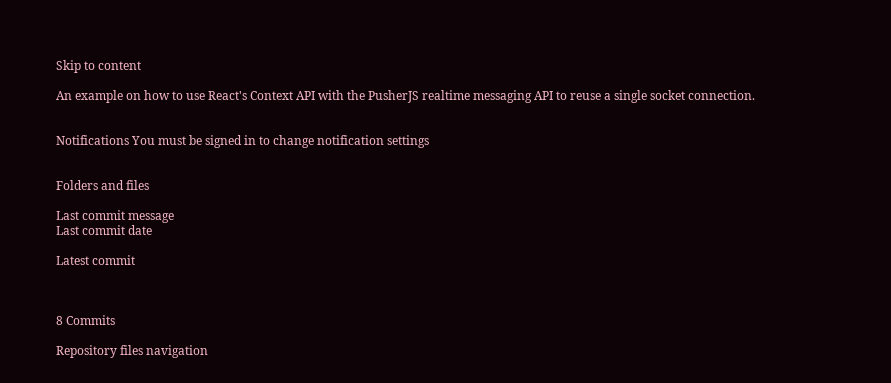Skip to content

An example on how to use React's Context API with the PusherJS realtime messaging API to reuse a single socket connection.


Notifications You must be signed in to change notification settings


Folders and files

Last commit message
Last commit date

Latest commit



8 Commits

Repository files navigation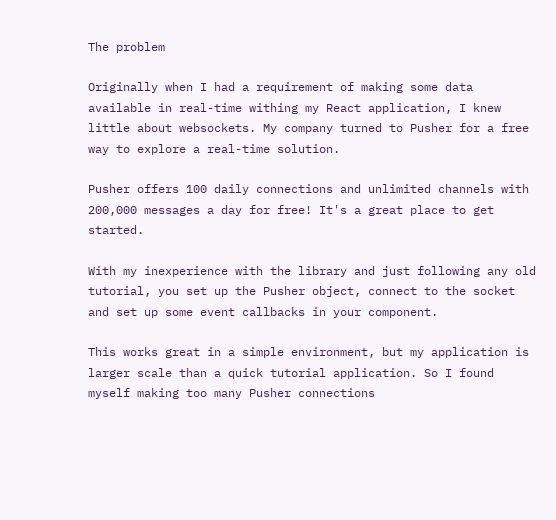The problem

Originally when I had a requirement of making some data available in real-time withing my React application, I knew little about websockets. My company turned to Pusher for a free way to explore a real-time solution.

Pusher offers 100 daily connections and unlimited channels with 200,000 messages a day for free! It's a great place to get started.

With my inexperience with the library and just following any old tutorial, you set up the Pusher object, connect to the socket and set up some event callbacks in your component.

This works great in a simple environment, but my application is larger scale than a quick tutorial application. So I found myself making too many Pusher connections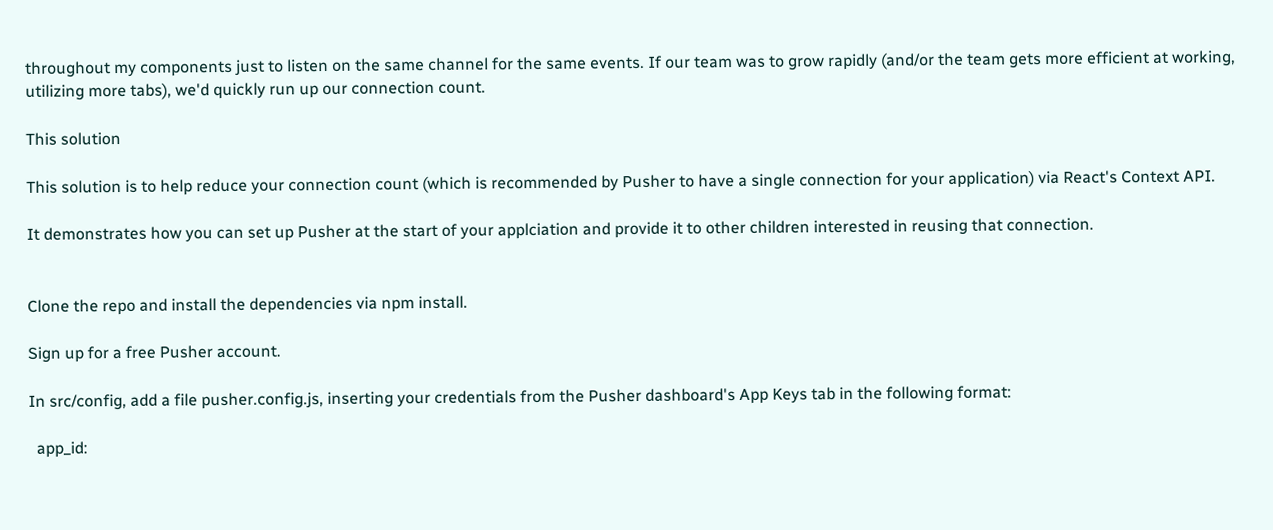throughout my components just to listen on the same channel for the same events. If our team was to grow rapidly (and/or the team gets more efficient at working, utilizing more tabs), we'd quickly run up our connection count.

This solution

This solution is to help reduce your connection count (which is recommended by Pusher to have a single connection for your application) via React's Context API.

It demonstrates how you can set up Pusher at the start of your applciation and provide it to other children interested in reusing that connection.


Clone the repo and install the dependencies via npm install.

Sign up for a free Pusher account.

In src/config, add a file pusher.config.js, inserting your credentials from the Pusher dashboard's App Keys tab in the following format:

  app_id: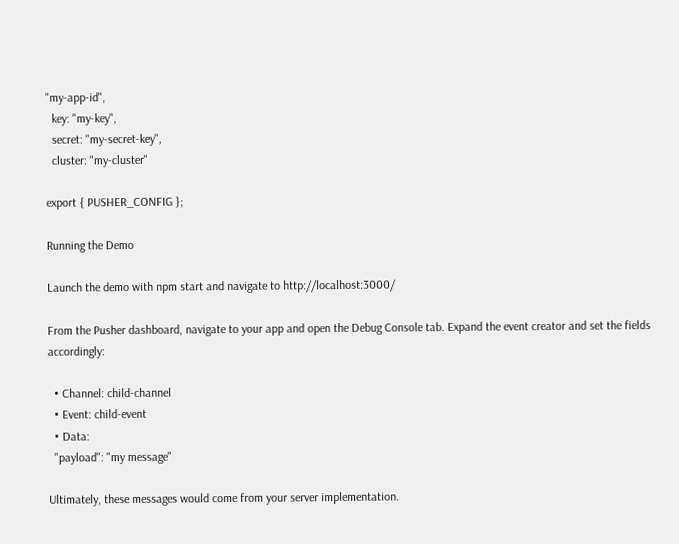"my-app-id",
  key: "my-key",
  secret: "my-secret-key",
  cluster: "my-cluster"

export { PUSHER_CONFIG };

Running the Demo

Launch the demo with npm start and navigate to http://localhost:3000/

From the Pusher dashboard, navigate to your app and open the Debug Console tab. Expand the event creator and set the fields accordingly:

  • Channel: child-channel
  • Event: child-event
  • Data:
  "payload": "my message"

Ultimately, these messages would come from your server implementation.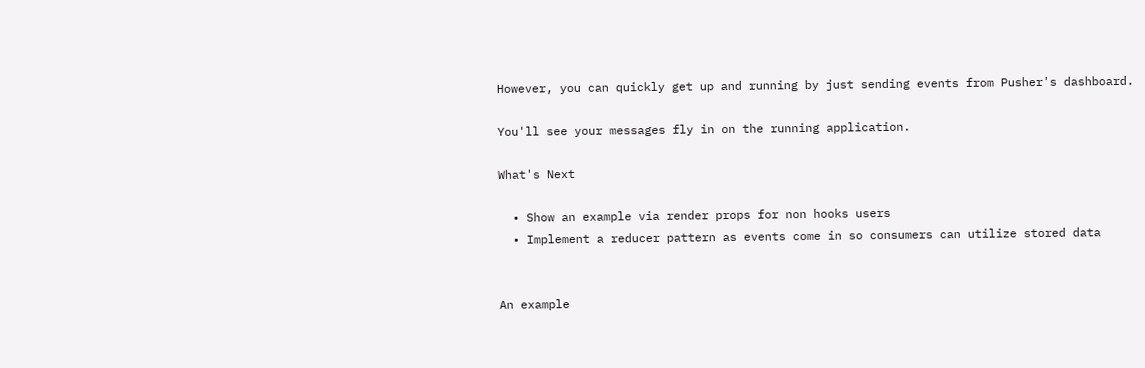However, you can quickly get up and running by just sending events from Pusher's dashboard.

You'll see your messages fly in on the running application.

What's Next

  • Show an example via render props for non hooks users
  • Implement a reducer pattern as events come in so consumers can utilize stored data


An example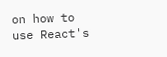on how to use React's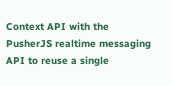Context API with the PusherJS realtime messaging API to reuse a single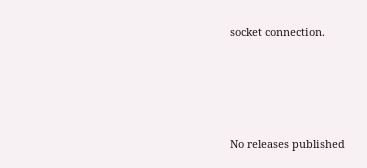socket connection.







No releases published